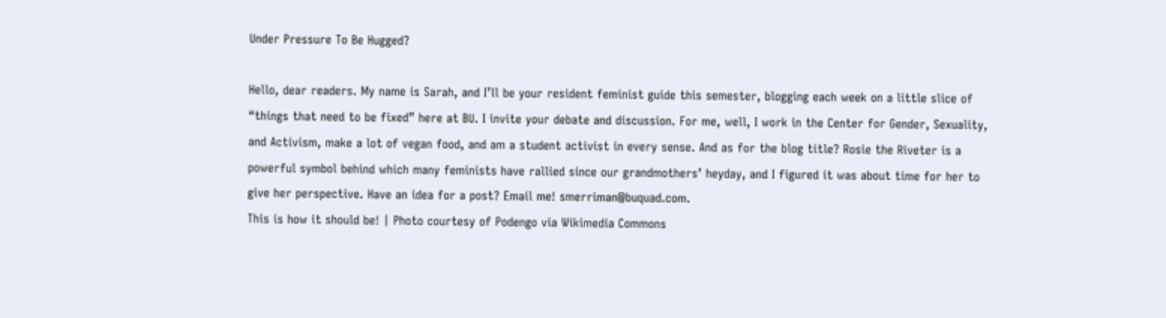Under Pressure To Be Hugged?

Hello, dear readers. My name is Sarah, and I’ll be your resident feminist guide this semester, blogging each week on a little slice of “things that need to be fixed” here at BU. I invite your debate and discussion. For me, well, I work in the Center for Gender, Sexuality, and Activism, make a lot of vegan food, and am a student activist in every sense. And as for the blog title? Rosie the Riveter is a powerful symbol behind which many feminists have rallied since our grandmothers’ heyday, and I figured it was about time for her to give her perspective. Have an idea for a post? Email me! smerriman@buquad.com.
This is how it should be! | Photo courtesy of Podengo via Wikimedia Commons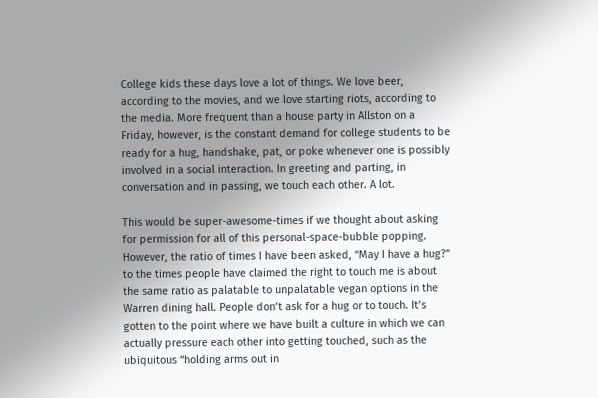College kids these days love a lot of things. We love beer, according to the movies, and we love starting riots, according to the media. More frequent than a house party in Allston on a Friday, however, is the constant demand for college students to be ready for a hug, handshake, pat, or poke whenever one is possibly involved in a social interaction. In greeting and parting, in conversation and in passing, we touch each other. A lot.

This would be super-awesome-times if we thought about asking for permission for all of this personal-space-bubble popping. However, the ratio of times I have been asked, “May I have a hug?” to the times people have claimed the right to touch me is about the same ratio as palatable to unpalatable vegan options in the Warren dining hall. People don’t ask for a hug or to touch. It’s gotten to the point where we have built a culture in which we can actually pressure each other into getting touched, such as the ubiquitous “holding arms out in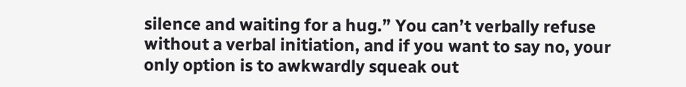silence and waiting for a hug.” You can’t verbally refuse without a verbal initiation, and if you want to say no, your only option is to awkwardly squeak out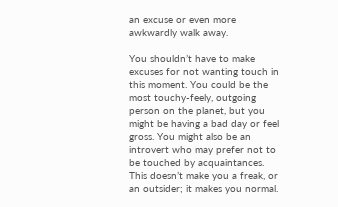an excuse or even more awkwardly walk away.

You shouldn’t have to make excuses for not wanting touch in this moment. You could be the most touchy-feely, outgoing person on the planet, but you might be having a bad day or feel gross. You might also be an introvert who may prefer not to be touched by acquaintances. This doesn’t make you a freak, or an outsider; it makes you normal.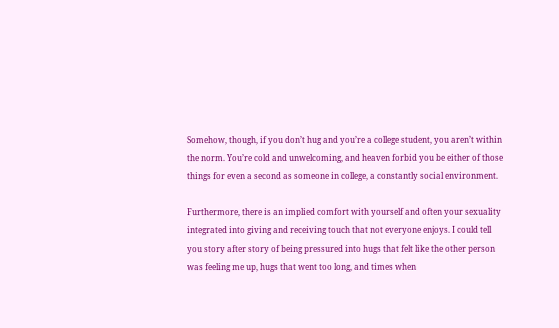Somehow, though, if you don’t hug and you’re a college student, you aren’t within the norm. You’re cold and unwelcoming, and heaven forbid you be either of those things for even a second as someone in college, a constantly social environment.

Furthermore, there is an implied comfort with yourself and often your sexuality integrated into giving and receiving touch that not everyone enjoys. I could tell you story after story of being pressured into hugs that felt like the other person was feeling me up, hugs that went too long, and times when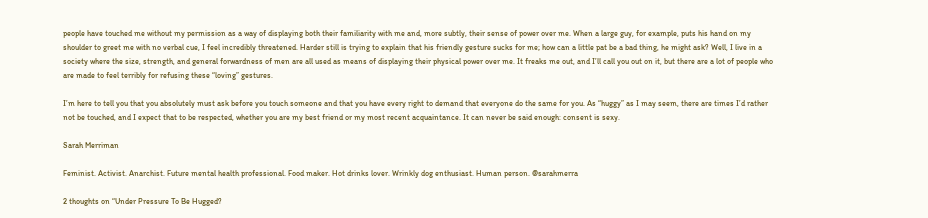people have touched me without my permission as a way of displaying both their familiarity with me and, more subtly, their sense of power over me. When a large guy, for example, puts his hand on my shoulder to greet me with no verbal cue, I feel incredibly threatened. Harder still is trying to explain that his friendly gesture sucks for me; how can a little pat be a bad thing, he might ask? Well, I live in a society where the size, strength, and general forwardness of men are all used as means of displaying their physical power over me. It freaks me out, and I’ll call you out on it, but there are a lot of people who are made to feel terribly for refusing these “loving” gestures.

I’m here to tell you that you absolutely must ask before you touch someone and that you have every right to demand that everyone do the same for you. As “huggy” as I may seem, there are times I’d rather not be touched, and I expect that to be respected, whether you are my best friend or my most recent acquaintance. It can never be said enough: consent is sexy.

Sarah Merriman

Feminist. Activist. Anarchist. Future mental health professional. Food maker. Hot drinks lover. Wrinkly dog enthusiast. Human person. @sarahmerra

2 thoughts on “Under Pressure To Be Hugged?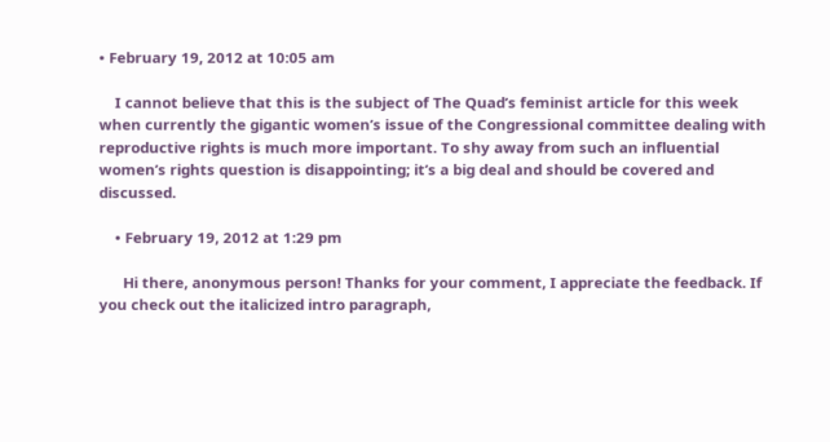• February 19, 2012 at 10:05 am

    I cannot believe that this is the subject of The Quad’s feminist article for this week when currently the gigantic women’s issue of the Congressional committee dealing with reproductive rights is much more important. To shy away from such an influential women’s rights question is disappointing; it’s a big deal and should be covered and discussed.

    • February 19, 2012 at 1:29 pm

      Hi there, anonymous person! Thanks for your comment, I appreciate the feedback. If you check out the italicized intro paragraph,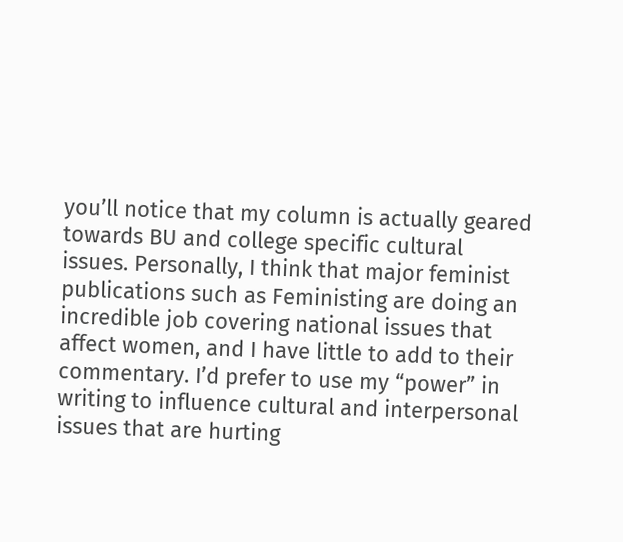you’ll notice that my column is actually geared towards BU and college specific cultural issues. Personally, I think that major feminist publications such as Feministing are doing an incredible job covering national issues that affect women, and I have little to add to their commentary. I’d prefer to use my “power” in writing to influence cultural and interpersonal issues that are hurting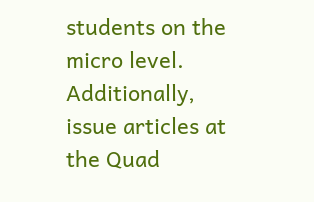students on the micro level. Additionally, issue articles at the Quad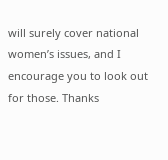will surely cover national women’s issues, and I encourage you to look out for those. Thanks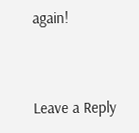again!


Leave a Reply